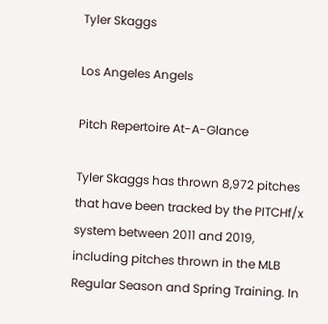Tyler Skaggs

Los Angeles Angels

Pitch Repertoire At-A-Glance

Tyler Skaggs has thrown 8,972 pitches that have been tracked by the PITCHf/x system between 2011 and 2019, including pitches thrown in the MLB Regular Season and Spring Training. In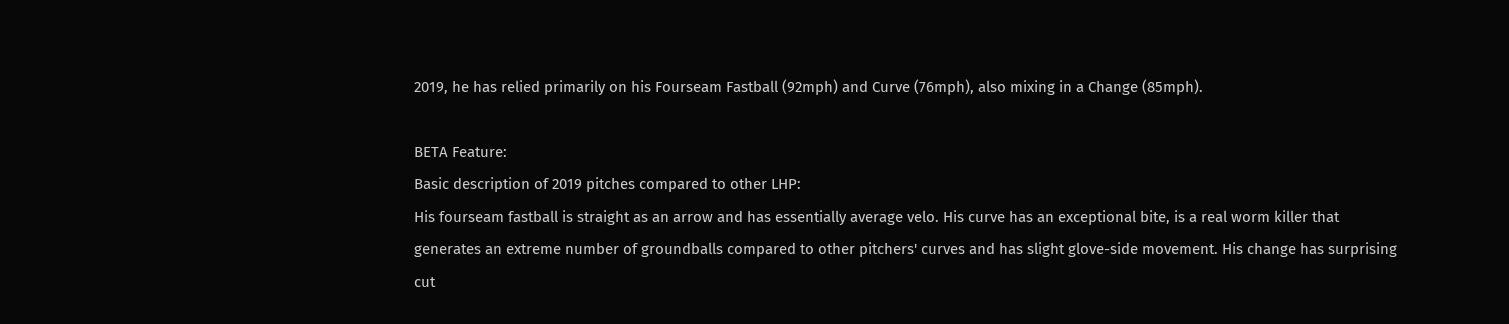2019, he has relied primarily on his Fourseam Fastball (92mph) and Curve (76mph), also mixing in a Change (85mph).

BETA Feature:
Basic description of 2019 pitches compared to other LHP:
His fourseam fastball is straight as an arrow and has essentially average velo. His curve has an exceptional bite, is a real worm killer that generates an extreme number of groundballs compared to other pitchers' curves and has slight glove-side movement. His change has surprising cut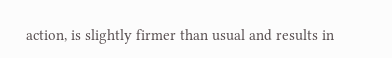action, is slightly firmer than usual and results in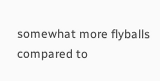somewhat more flyballs compared to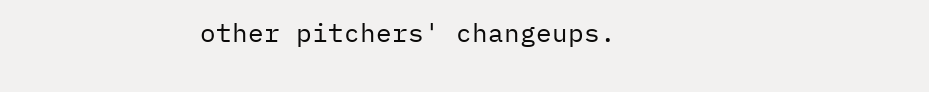other pitchers' changeups.